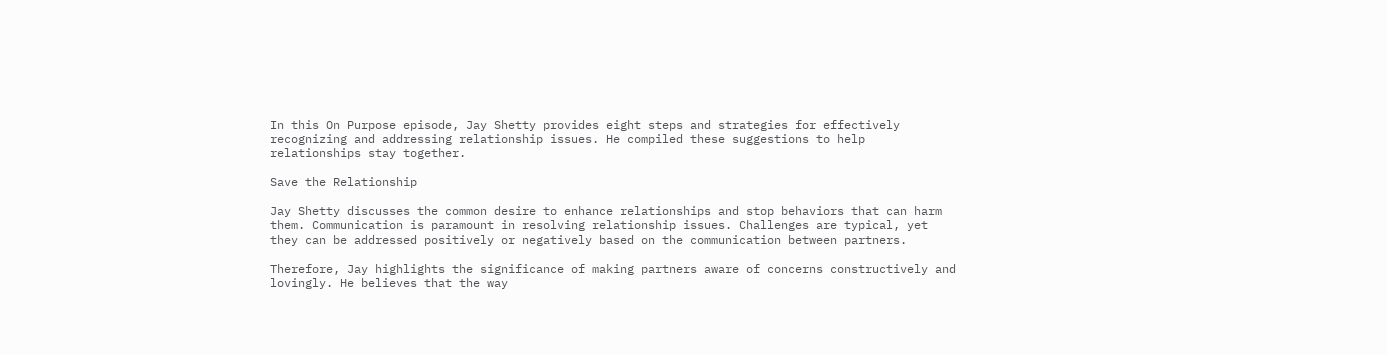In this On Purpose episode, Jay Shetty provides eight steps and strategies for effectively recognizing and addressing relationship issues. He compiled these suggestions to help relationships stay together.

Save the Relationship

Jay Shetty discusses the common desire to enhance relationships and stop behaviors that can harm them. Communication is paramount in resolving relationship issues. Challenges are typical, yet they can be addressed positively or negatively based on the communication between partners.

Therefore, Jay highlights the significance of making partners aware of concerns constructively and lovingly. He believes that the way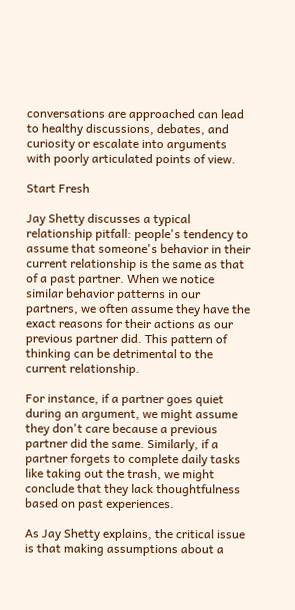conversations are approached can lead to healthy discussions, debates, and curiosity or escalate into arguments with poorly articulated points of view.

Start Fresh

Jay Shetty discusses a typical relationship pitfall: people's tendency to assume that someone's behavior in their current relationship is the same as that of a past partner. When we notice similar behavior patterns in our partners, we often assume they have the exact reasons for their actions as our previous partner did. This pattern of thinking can be detrimental to the current relationship.

For instance, if a partner goes quiet during an argument, we might assume they don't care because a previous partner did the same. Similarly, if a partner forgets to complete daily tasks like taking out the trash, we might conclude that they lack thoughtfulness based on past experiences.

As Jay Shetty explains, the critical issue is that making assumptions about a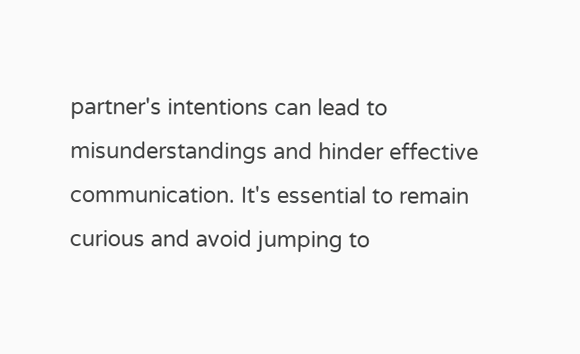partner's intentions can lead to misunderstandings and hinder effective communication. It's essential to remain curious and avoid jumping to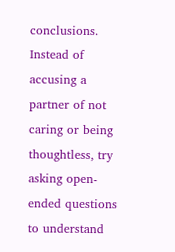conclusions. Instead of accusing a partner of not caring or being thoughtless, try asking open-ended questions to understand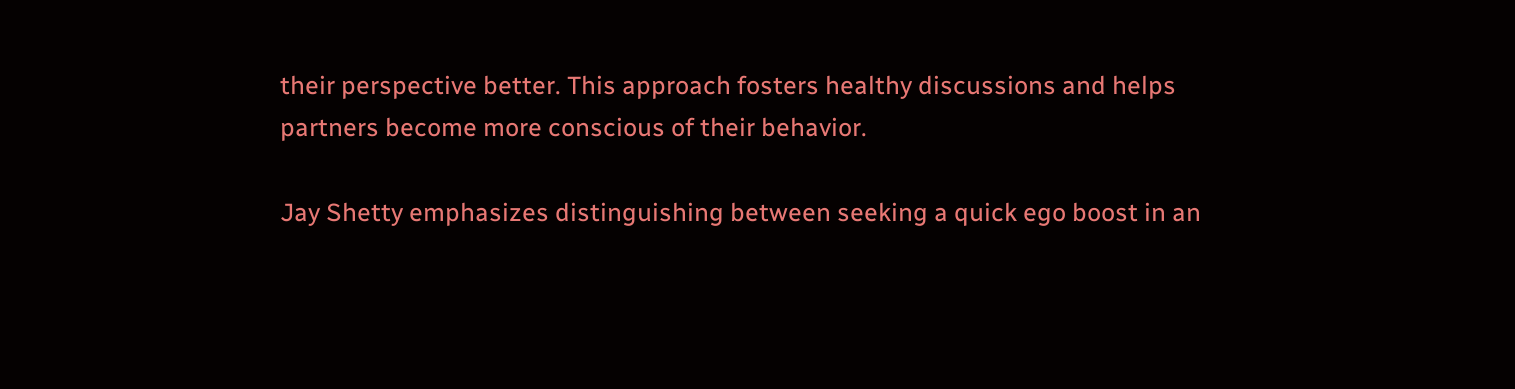their perspective better. This approach fosters healthy discussions and helps partners become more conscious of their behavior.

Jay Shetty emphasizes distinguishing between seeking a quick ego boost in an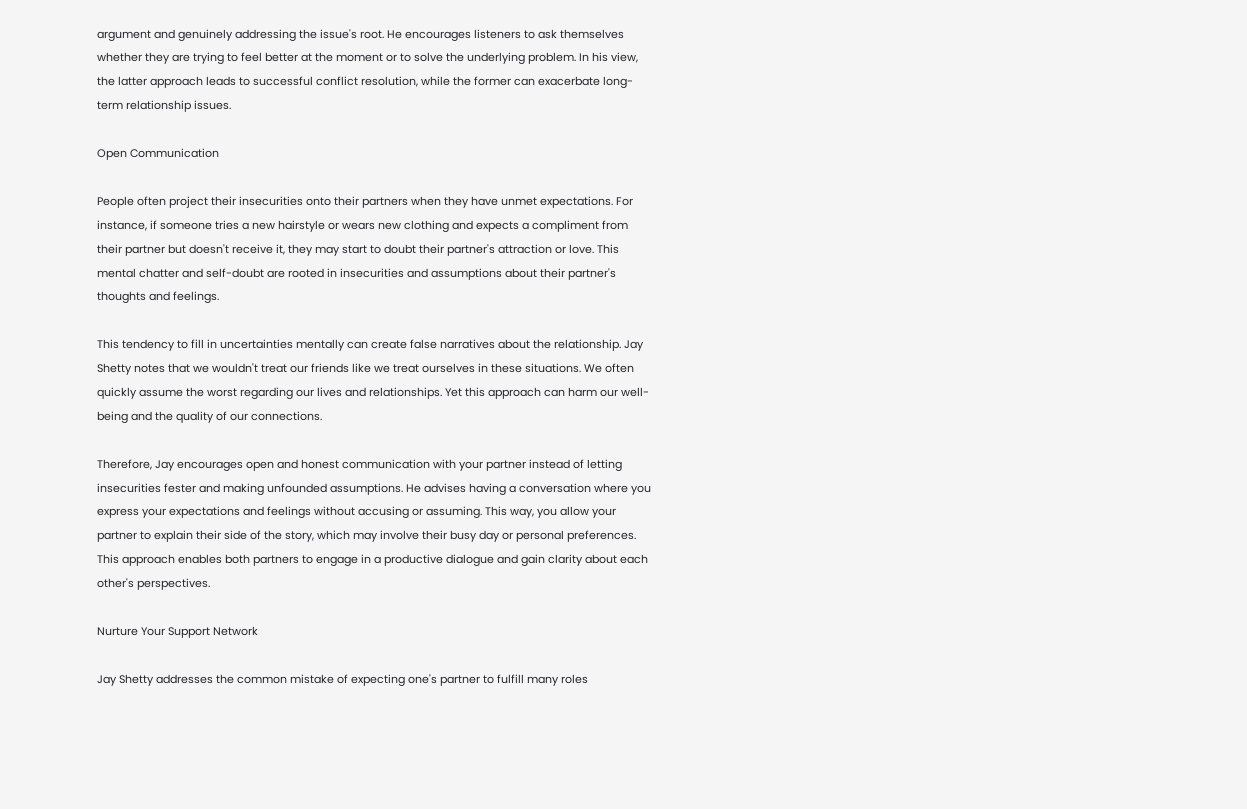argument and genuinely addressing the issue's root. He encourages listeners to ask themselves whether they are trying to feel better at the moment or to solve the underlying problem. In his view, the latter approach leads to successful conflict resolution, while the former can exacerbate long-term relationship issues.

Open Communication

People often project their insecurities onto their partners when they have unmet expectations. For instance, if someone tries a new hairstyle or wears new clothing and expects a compliment from their partner but doesn't receive it, they may start to doubt their partner's attraction or love. This mental chatter and self-doubt are rooted in insecurities and assumptions about their partner's thoughts and feelings.

This tendency to fill in uncertainties mentally can create false narratives about the relationship. Jay Shetty notes that we wouldn't treat our friends like we treat ourselves in these situations. We often quickly assume the worst regarding our lives and relationships. Yet this approach can harm our well-being and the quality of our connections.

Therefore, Jay encourages open and honest communication with your partner instead of letting insecurities fester and making unfounded assumptions. He advises having a conversation where you express your expectations and feelings without accusing or assuming. This way, you allow your partner to explain their side of the story, which may involve their busy day or personal preferences. This approach enables both partners to engage in a productive dialogue and gain clarity about each other's perspectives.

Nurture Your Support Network

Jay Shetty addresses the common mistake of expecting one's partner to fulfill many roles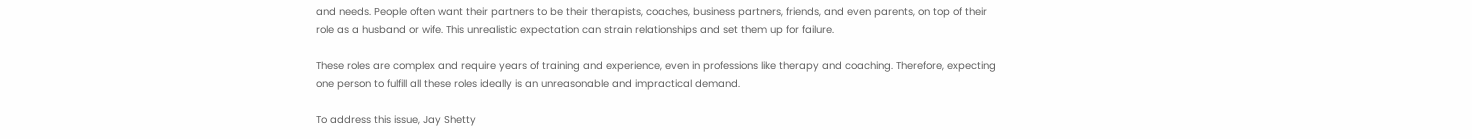and needs. People often want their partners to be their therapists, coaches, business partners, friends, and even parents, on top of their role as a husband or wife. This unrealistic expectation can strain relationships and set them up for failure.

These roles are complex and require years of training and experience, even in professions like therapy and coaching. Therefore, expecting one person to fulfill all these roles ideally is an unreasonable and impractical demand.

To address this issue, Jay Shetty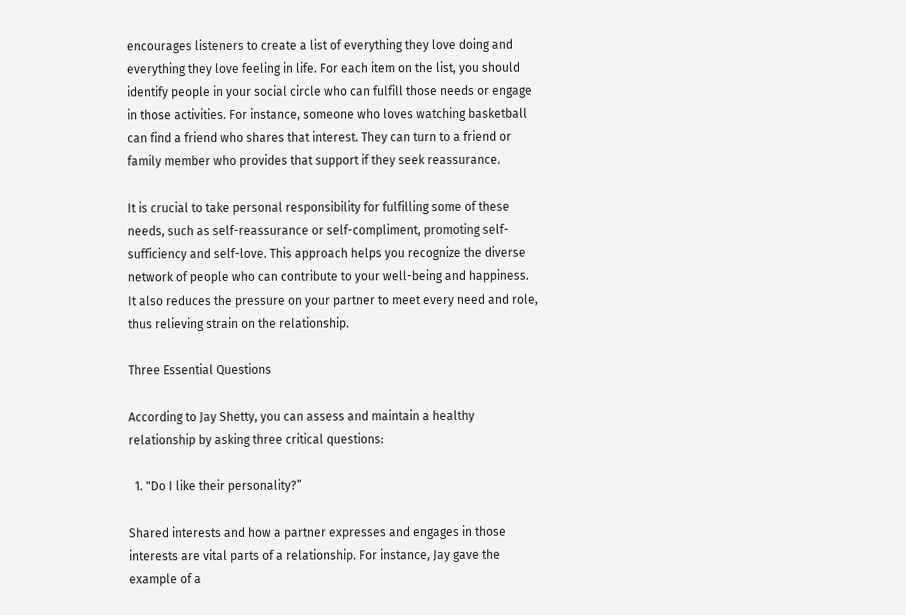encourages listeners to create a list of everything they love doing and everything they love feeling in life. For each item on the list, you should identify people in your social circle who can fulfill those needs or engage in those activities. For instance, someone who loves watching basketball can find a friend who shares that interest. They can turn to a friend or family member who provides that support if they seek reassurance.

It is crucial to take personal responsibility for fulfilling some of these needs, such as self-reassurance or self-compliment, promoting self-sufficiency and self-love. This approach helps you recognize the diverse network of people who can contribute to your well-being and happiness. It also reduces the pressure on your partner to meet every need and role, thus relieving strain on the relationship.

Three Essential Questions

According to Jay Shetty, you can assess and maintain a healthy relationship by asking three critical questions:

  1. "Do I like their personality?”

Shared interests and how a partner expresses and engages in those interests are vital parts of a relationship. For instance, Jay gave the example of a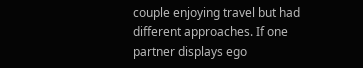couple enjoying travel but had different approaches. If one partner displays ego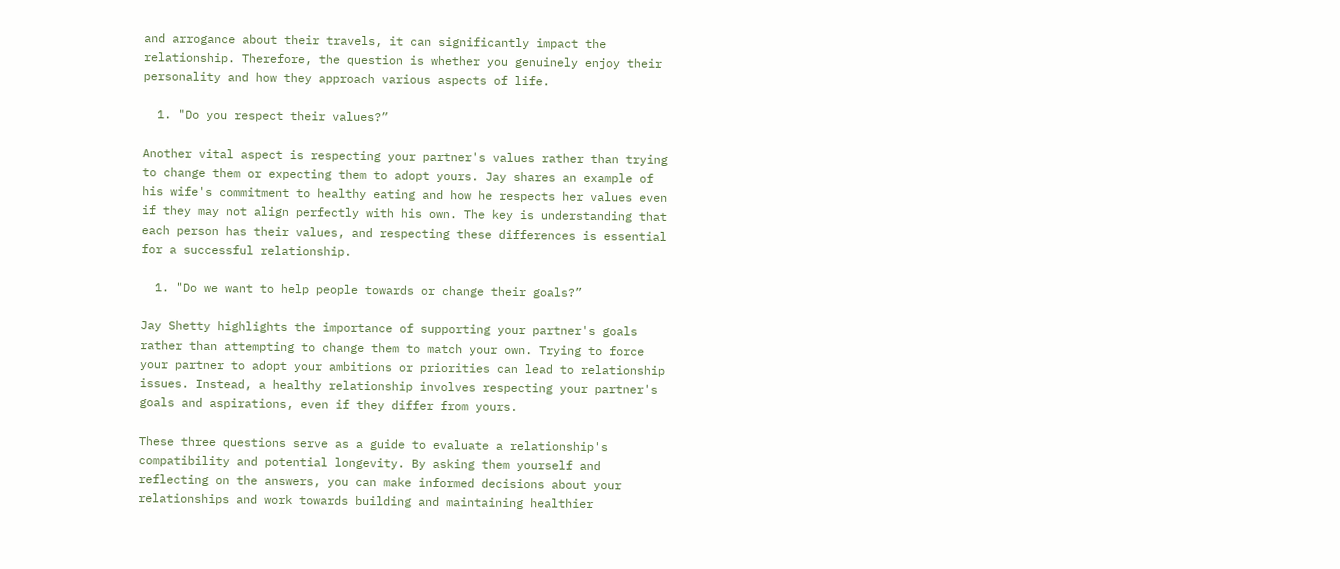and arrogance about their travels, it can significantly impact the relationship. Therefore, the question is whether you genuinely enjoy their personality and how they approach various aspects of life.

  1. "Do you respect their values?”

Another vital aspect is respecting your partner's values rather than trying to change them or expecting them to adopt yours. Jay shares an example of his wife's commitment to healthy eating and how he respects her values even if they may not align perfectly with his own. The key is understanding that each person has their values, and respecting these differences is essential for a successful relationship.

  1. "Do we want to help people towards or change their goals?”

Jay Shetty highlights the importance of supporting your partner's goals rather than attempting to change them to match your own. Trying to force your partner to adopt your ambitions or priorities can lead to relationship issues. Instead, a healthy relationship involves respecting your partner's goals and aspirations, even if they differ from yours.

These three questions serve as a guide to evaluate a relationship's compatibility and potential longevity. By asking them yourself and reflecting on the answers, you can make informed decisions about your relationships and work towards building and maintaining healthier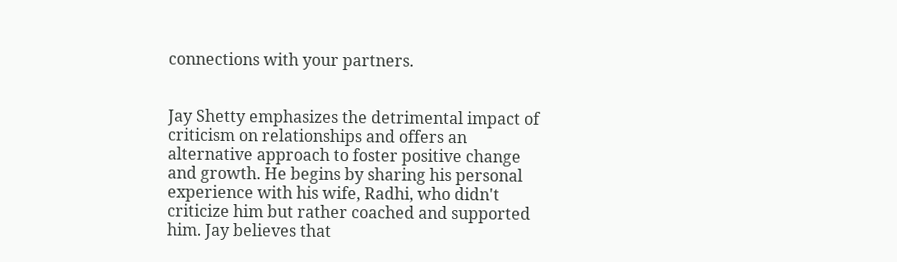connections with your partners.


Jay Shetty emphasizes the detrimental impact of criticism on relationships and offers an alternative approach to foster positive change and growth. He begins by sharing his personal experience with his wife, Radhi, who didn't criticize him but rather coached and supported him. Jay believes that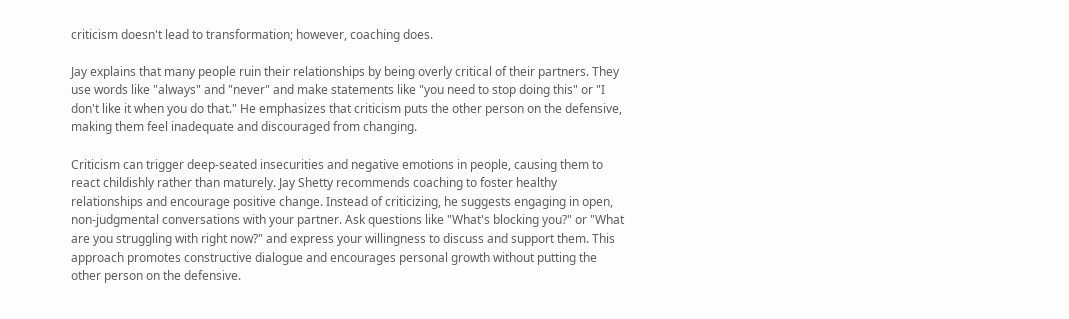criticism doesn't lead to transformation; however, coaching does.

Jay explains that many people ruin their relationships by being overly critical of their partners. They use words like "always" and "never" and make statements like "you need to stop doing this" or "I don't like it when you do that." He emphasizes that criticism puts the other person on the defensive, making them feel inadequate and discouraged from changing.

Criticism can trigger deep-seated insecurities and negative emotions in people, causing them to react childishly rather than maturely. Jay Shetty recommends coaching to foster healthy relationships and encourage positive change. Instead of criticizing, he suggests engaging in open, non-judgmental conversations with your partner. Ask questions like "What's blocking you?" or "What are you struggling with right now?" and express your willingness to discuss and support them. This approach promotes constructive dialogue and encourages personal growth without putting the other person on the defensive.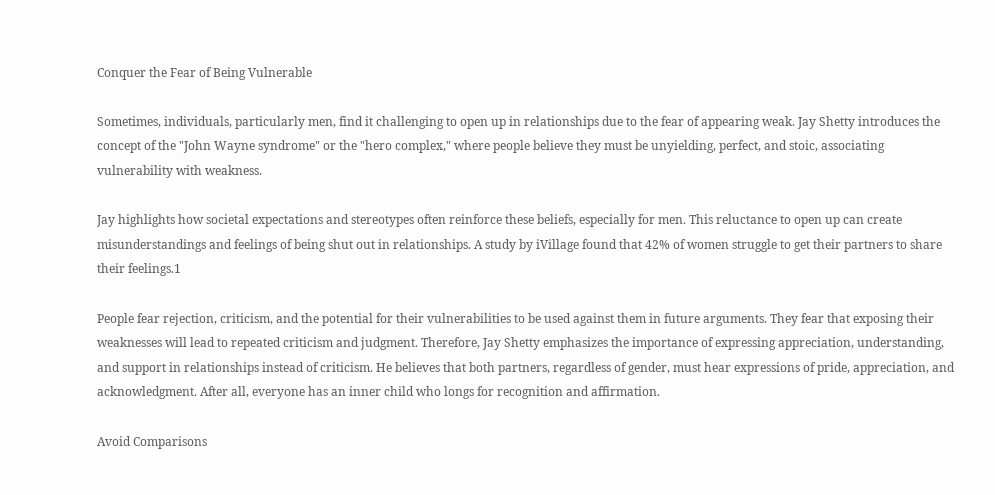Conquer the Fear of Being Vulnerable

Sometimes, individuals, particularly men, find it challenging to open up in relationships due to the fear of appearing weak. Jay Shetty introduces the concept of the "John Wayne syndrome" or the "hero complex," where people believe they must be unyielding, perfect, and stoic, associating vulnerability with weakness.

Jay highlights how societal expectations and stereotypes often reinforce these beliefs, especially for men. This reluctance to open up can create misunderstandings and feelings of being shut out in relationships. A study by iVillage found that 42% of women struggle to get their partners to share their feelings.1

People fear rejection, criticism, and the potential for their vulnerabilities to be used against them in future arguments. They fear that exposing their weaknesses will lead to repeated criticism and judgment. Therefore, Jay Shetty emphasizes the importance of expressing appreciation, understanding, and support in relationships instead of criticism. He believes that both partners, regardless of gender, must hear expressions of pride, appreciation, and acknowledgment. After all, everyone has an inner child who longs for recognition and affirmation.

Avoid Comparisons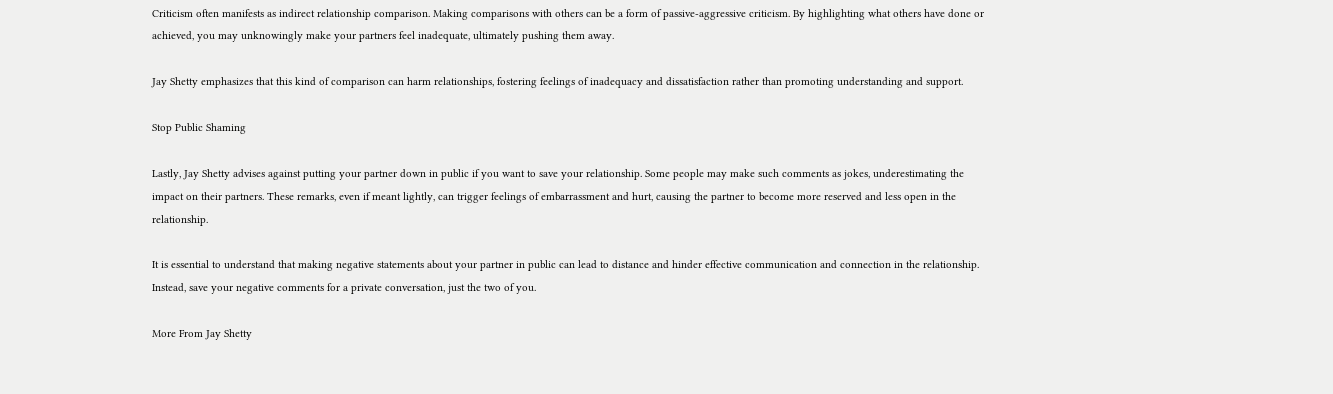Criticism often manifests as indirect relationship comparison. Making comparisons with others can be a form of passive-aggressive criticism. By highlighting what others have done or achieved, you may unknowingly make your partners feel inadequate, ultimately pushing them away.

Jay Shetty emphasizes that this kind of comparison can harm relationships, fostering feelings of inadequacy and dissatisfaction rather than promoting understanding and support.

Stop Public Shaming

Lastly, Jay Shetty advises against putting your partner down in public if you want to save your relationship. Some people may make such comments as jokes, underestimating the impact on their partners. These remarks, even if meant lightly, can trigger feelings of embarrassment and hurt, causing the partner to become more reserved and less open in the relationship.

It is essential to understand that making negative statements about your partner in public can lead to distance and hinder effective communication and connection in the relationship. Instead, save your negative comments for a private conversation, just the two of you.

More From Jay Shetty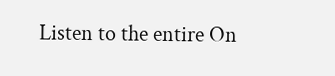Listen to the entire On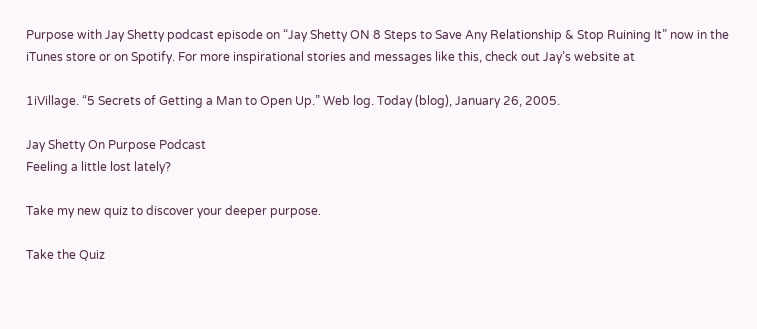Purpose with Jay Shetty podcast episode on “Jay Shetty ON 8 Steps to Save Any Relationship & Stop Ruining It” now in the iTunes store or on Spotify. For more inspirational stories and messages like this, check out Jay’s website at

1iVillage. “5 Secrets of Getting a Man to Open Up.” Web log. Today (blog), January 26, 2005.

Jay Shetty On Purpose Podcast
Feeling a little lost lately?

Take my new quiz to discover your deeper purpose.

Take the Quiz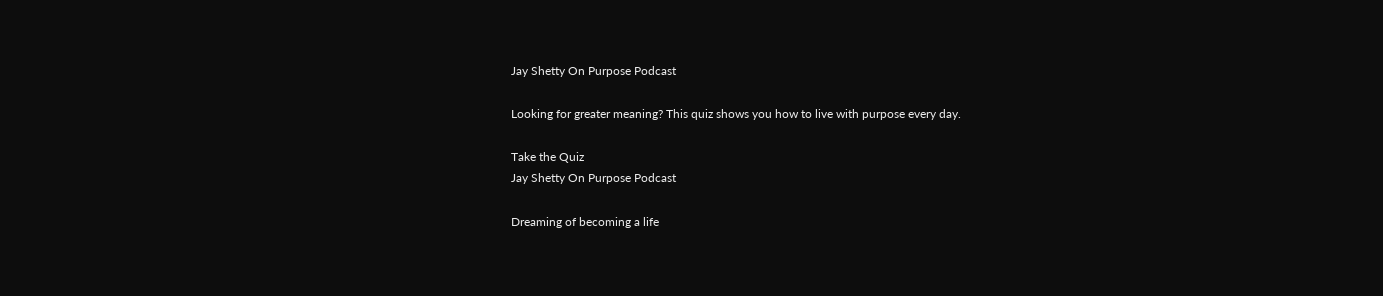Jay Shetty On Purpose Podcast

Looking for greater meaning? This quiz shows you how to live with purpose every day.

Take the Quiz
Jay Shetty On Purpose Podcast

Dreaming of becoming a life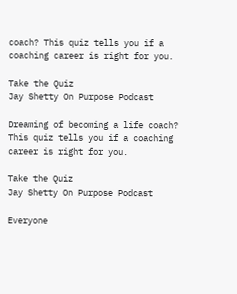coach? This quiz tells you if a coaching career is right for you.

Take the Quiz
Jay Shetty On Purpose Podcast

Dreaming of becoming a life coach? This quiz tells you if a coaching career is right for you.

Take the Quiz
Jay Shetty On Purpose Podcast

Everyone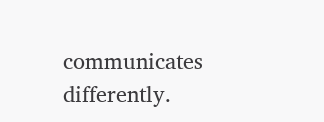communicates differently.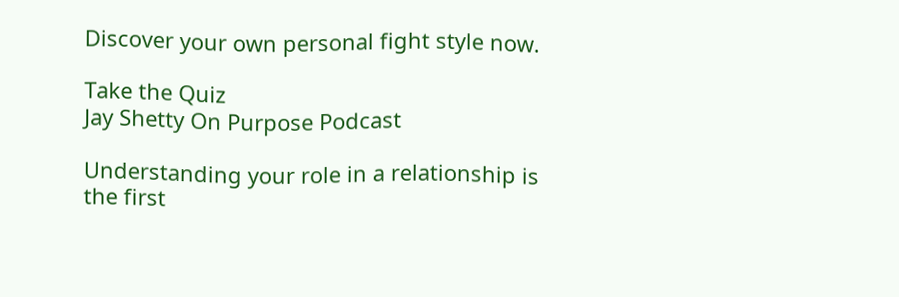Discover your own personal fight style now.

Take the Quiz
Jay Shetty On Purpose Podcast

Understanding your role in a relationship is the first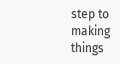step to making things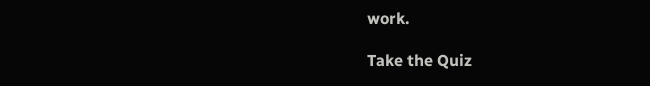work.

Take the Quiz